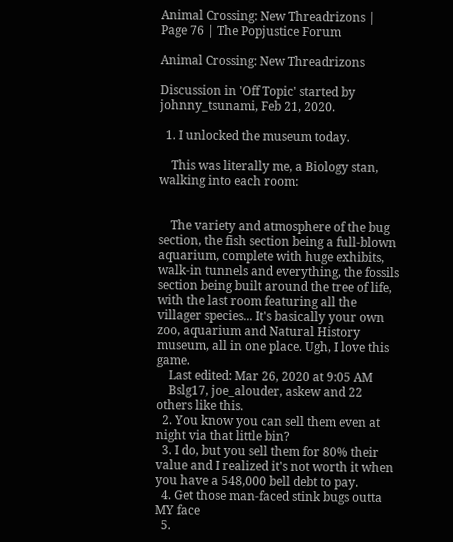Animal Crossing: New Threadrizons | Page 76 | The Popjustice Forum

Animal Crossing: New Threadrizons

Discussion in 'Off Topic' started by johnny_tsunami, Feb 21, 2020.

  1. I unlocked the museum today.

    This was literally me, a Biology stan, walking into each room:


    The variety and atmosphere of the bug section, the fish section being a full-blown aquarium, complete with huge exhibits, walk-in tunnels and everything, the fossils section being built around the tree of life, with the last room featuring all the villager species... It's basically your own zoo, aquarium and Natural History museum, all in one place. Ugh, I love this game.
    Last edited: Mar 26, 2020 at 9:05 AM
    Bslg17, joe_alouder, askew and 22 others like this.
  2. You know you can sell them even at night via that little bin?
  3. I do, but you sell them for 80% their value and I realized it's not worth it when you have a 548,000 bell debt to pay.
  4. Get those man-faced stink bugs outta MY face
  5.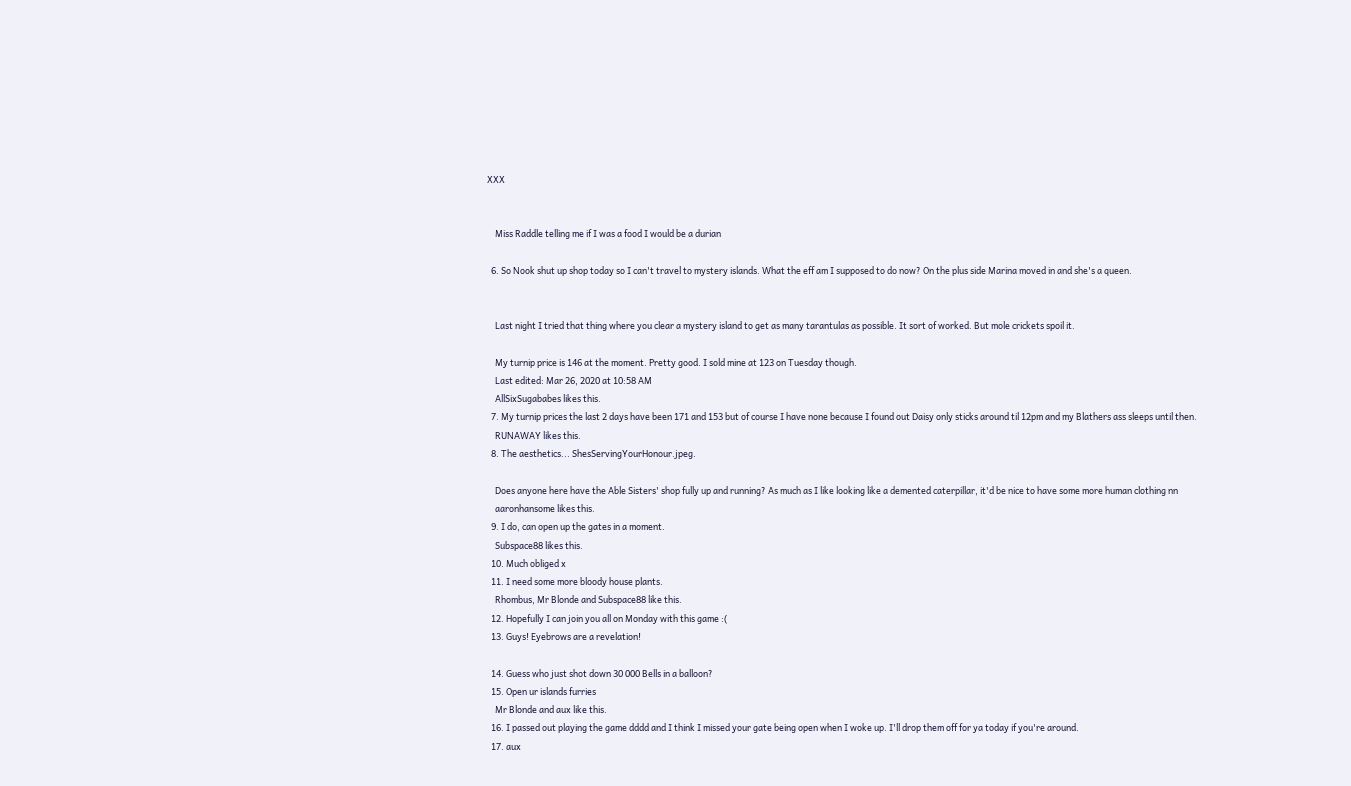XXX


    Miss Raddle telling me if I was a food I would be a durian

  6. So Nook shut up shop today so I can't travel to mystery islands. What the eff am I supposed to do now? On the plus side Marina moved in and she's a queen.


    Last night I tried that thing where you clear a mystery island to get as many tarantulas as possible. It sort of worked. But mole crickets spoil it.

    My turnip price is 146 at the moment. Pretty good. I sold mine at 123 on Tuesday though.
    Last edited: Mar 26, 2020 at 10:58 AM
    AllSixSugababes likes this.
  7. My turnip prices the last 2 days have been 171 and 153 but of course I have none because I found out Daisy only sticks around til 12pm and my Blathers ass sleeps until then.
    RUNAWAY likes this.
  8. The aesthetics... ShesServingYourHonour.jpeg.

    Does anyone here have the Able Sisters' shop fully up and running? As much as I like looking like a demented caterpillar, it'd be nice to have some more human clothing nn
    aaronhansome likes this.
  9. I do, can open up the gates in a moment.
    Subspace88 likes this.
  10. Much obliged x
  11. I need some more bloody house plants.
    Rhombus, Mr Blonde and Subspace88 like this.
  12. Hopefully I can join you all on Monday with this game :(
  13. Guys! Eyebrows are a revelation!

  14. Guess who just shot down 30 000 Bells in a balloon?
  15. Open ur islands furries
    Mr Blonde and aux like this.
  16. I passed out playing the game dddd and I think I missed your gate being open when I woke up. I'll drop them off for ya today if you're around.
  17. aux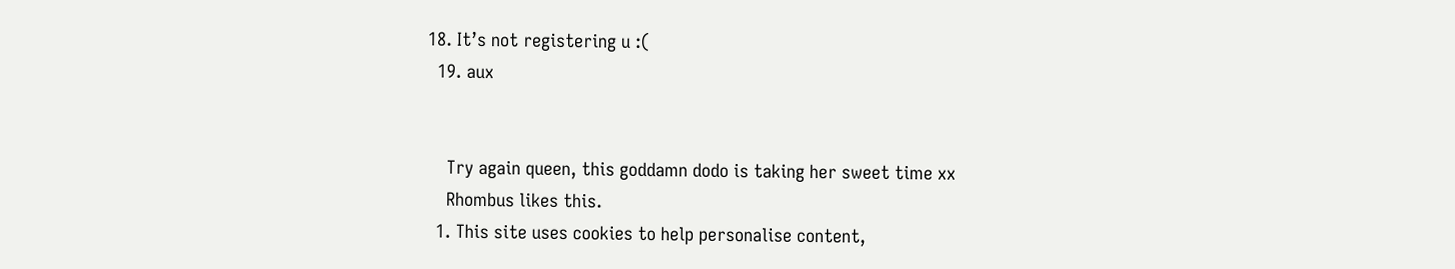18. It’s not registering u :(
  19. aux


    Try again queen, this goddamn dodo is taking her sweet time xx
    Rhombus likes this.
  1. This site uses cookies to help personalise content,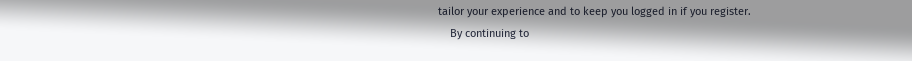tailor your experience and to keep you logged in if you register.
    By continuing to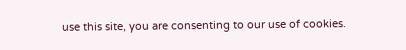use this site, you are consenting to our use of cookies.